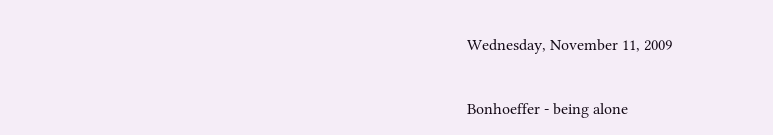Wednesday, November 11, 2009

Bonhoeffer - being alone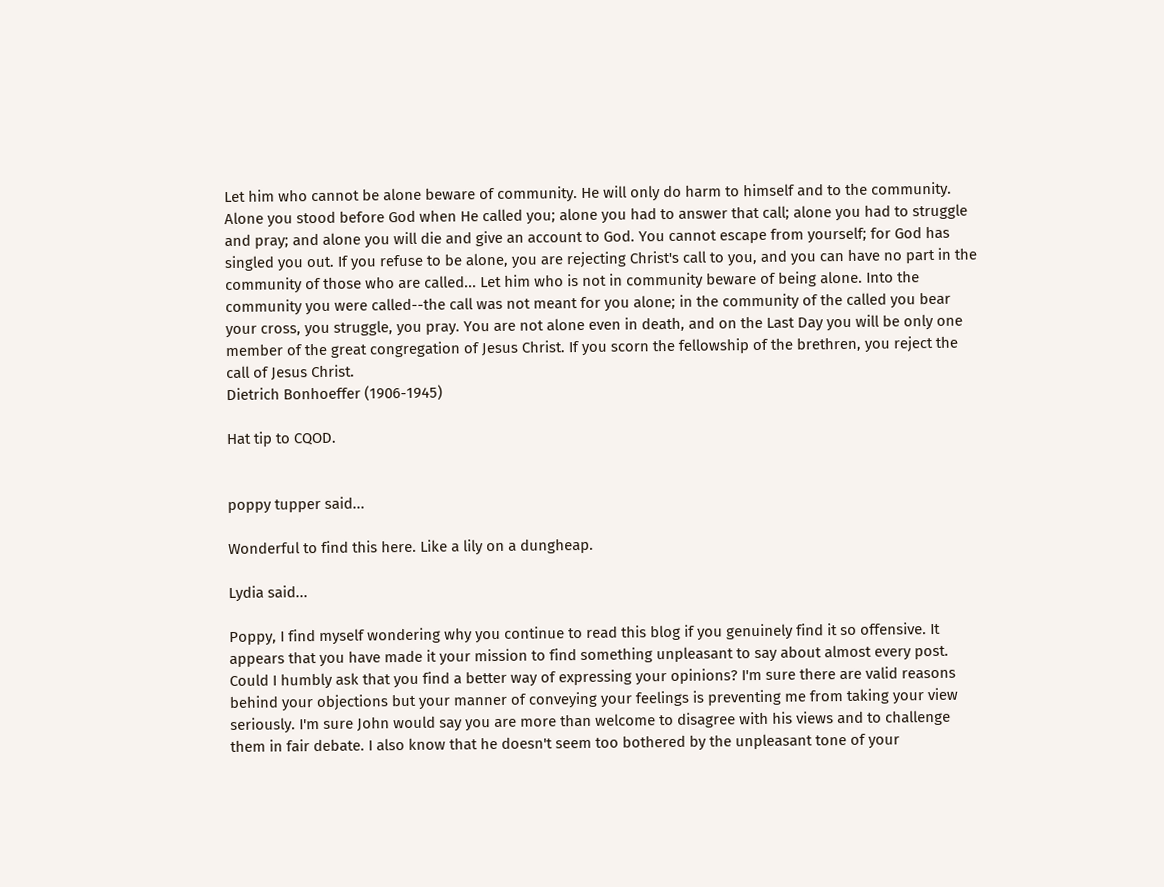Let him who cannot be alone beware of community. He will only do harm to himself and to the community. Alone you stood before God when He called you; alone you had to answer that call; alone you had to struggle and pray; and alone you will die and give an account to God. You cannot escape from yourself; for God has singled you out. If you refuse to be alone, you are rejecting Christ's call to you, and you can have no part in the community of those who are called... Let him who is not in community beware of being alone. Into the community you were called--the call was not meant for you alone; in the community of the called you bear your cross, you struggle, you pray. You are not alone even in death, and on the Last Day you will be only one member of the great congregation of Jesus Christ. If you scorn the fellowship of the brethren, you reject the call of Jesus Christ.
Dietrich Bonhoeffer (1906-1945)

Hat tip to CQOD.


poppy tupper said...

Wonderful to find this here. Like a lily on a dungheap.

Lydia said...

Poppy, I find myself wondering why you continue to read this blog if you genuinely find it so offensive. It appears that you have made it your mission to find something unpleasant to say about almost every post. Could I humbly ask that you find a better way of expressing your opinions? I'm sure there are valid reasons behind your objections but your manner of conveying your feelings is preventing me from taking your view seriously. I'm sure John would say you are more than welcome to disagree with his views and to challenge them in fair debate. I also know that he doesn't seem too bothered by the unpleasant tone of your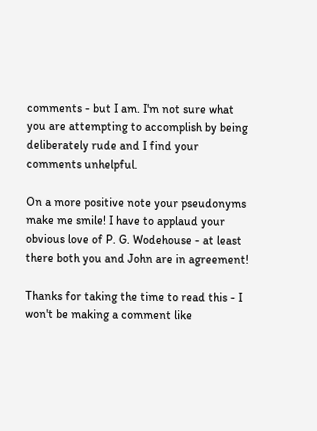comments - but I am. I'm not sure what you are attempting to accomplish by being deliberately rude and I find your comments unhelpful.

On a more positive note your pseudonyms make me smile! I have to applaud your obvious love of P. G. Wodehouse - at least there both you and John are in agreement!

Thanks for taking the time to read this - I won't be making a comment like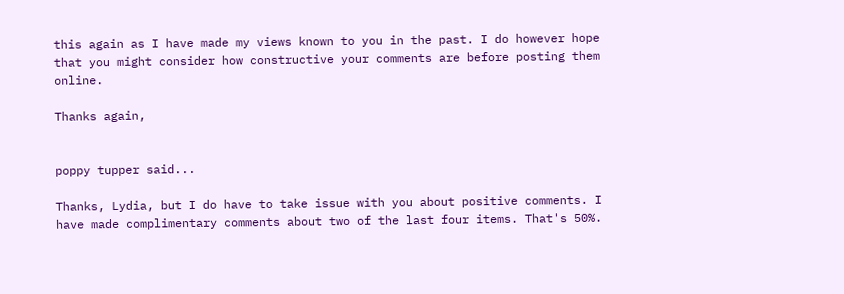this again as I have made my views known to you in the past. I do however hope that you might consider how constructive your comments are before posting them online.

Thanks again,


poppy tupper said...

Thanks, Lydia, but I do have to take issue with you about positive comments. I have made complimentary comments about two of the last four items. That's 50%.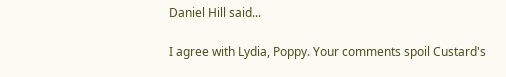Daniel Hill said...

I agree with Lydia, Poppy. Your comments spoil Custard's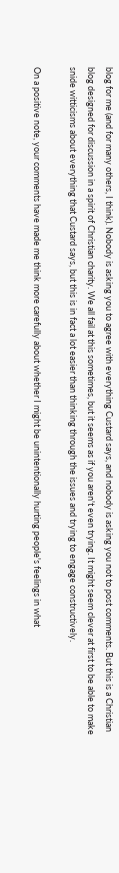blog for me (and for many others, I think). Nobody is asking you to agree with everything Custard says, and nobody is asking you not to post comments. But this is a Christian blog designed for discussion in a spirit of Christian charity. We all fail at this sometimes, but it seems as if you aren't even trying. It might seem clever at first to be able to make snide witticisms about everything that Custard says, but this is in fact a lot easier than thinking through the issues and trying to engage constructively.

On a positive note, your comments have made me think more carefully about whether I might be unintentionally hurting people's feelings in what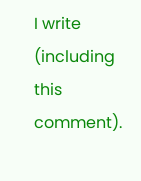I write (including this comment).